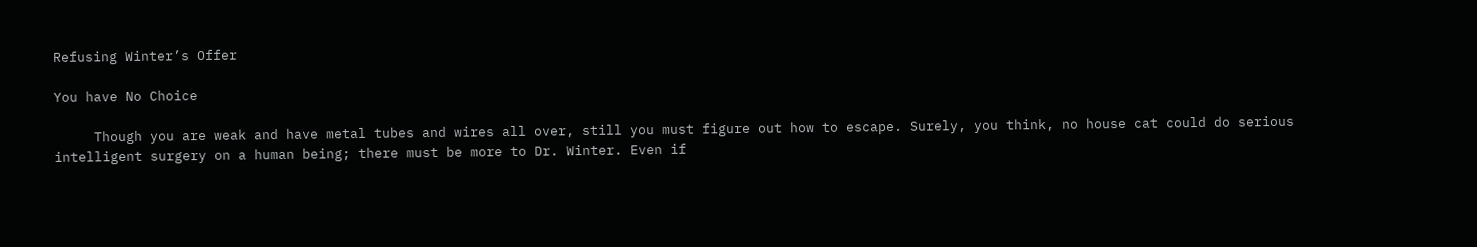Refusing Winter’s Offer

You have No Choice

     Though you are weak and have metal tubes and wires all over, still you must figure out how to escape. Surely, you think, no house cat could do serious intelligent surgery on a human being; there must be more to Dr. Winter. Even if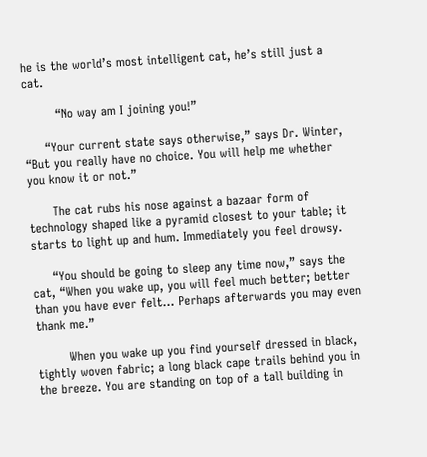he is the world’s most intelligent cat, he’s still just a cat.

        “No way am I joining you!”

     “Your current state says otherwise,” says Dr. Winter, “But you really have no choice. You will help me whether you know it or not.”

      The cat rubs his nose against a bazaar form of technology shaped like a pyramid closest to your table; it starts to light up and hum. Immediately you feel drowsy.

     “You should be going to sleep any time now,” says the cat, “When you wake up, you will feel much better; better than you have ever felt… Perhaps afterwards you may even thank me.”

        When you wake up you find yourself dressed in black, tightly woven fabric; a long black cape trails behind you in the breeze. You are standing on top of a tall building in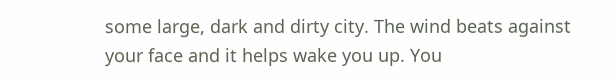some large, dark and dirty city. The wind beats against your face and it helps wake you up. You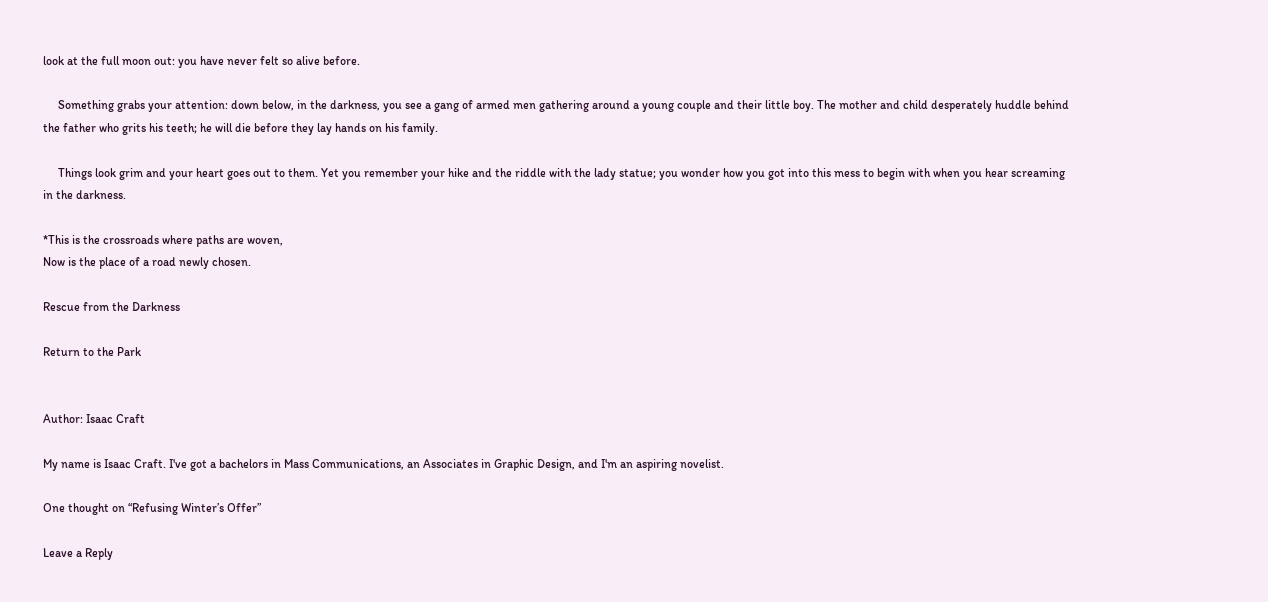look at the full moon out: you have never felt so alive before.

     Something grabs your attention: down below, in the darkness, you see a gang of armed men gathering around a young couple and their little boy. The mother and child desperately huddle behind the father who grits his teeth; he will die before they lay hands on his family.

     Things look grim and your heart goes out to them. Yet you remember your hike and the riddle with the lady statue; you wonder how you got into this mess to begin with when you hear screaming in the darkness.

*This is the crossroads where paths are woven,
Now is the place of a road newly chosen.

Rescue from the Darkness

Return to the Park


Author: Isaac Craft

My name is Isaac Craft. I've got a bachelors in Mass Communications, an Associates in Graphic Design, and I'm an aspiring novelist.

One thought on “Refusing Winter’s Offer”

Leave a Reply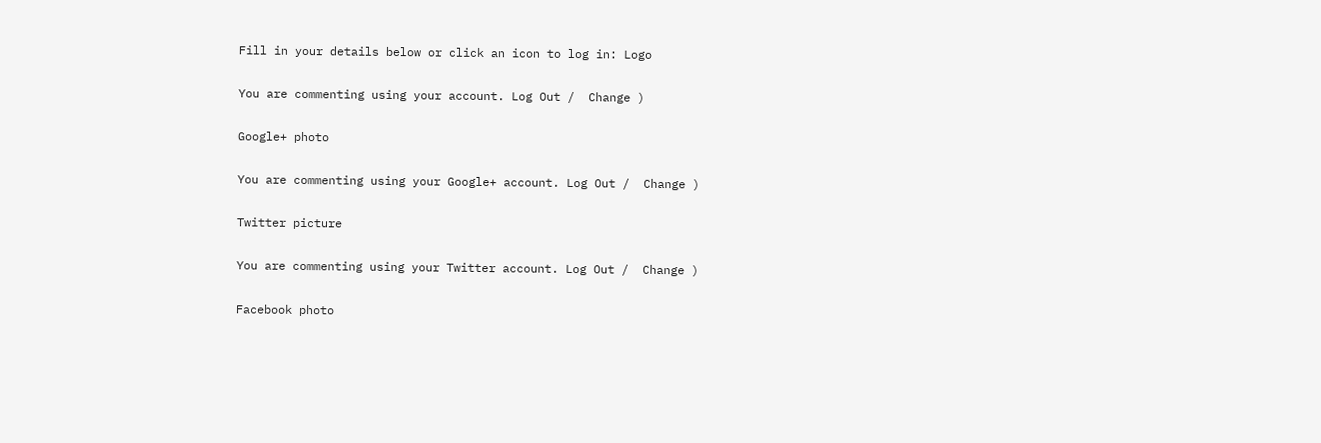Fill in your details below or click an icon to log in: Logo

You are commenting using your account. Log Out /  Change )

Google+ photo

You are commenting using your Google+ account. Log Out /  Change )

Twitter picture

You are commenting using your Twitter account. Log Out /  Change )

Facebook photo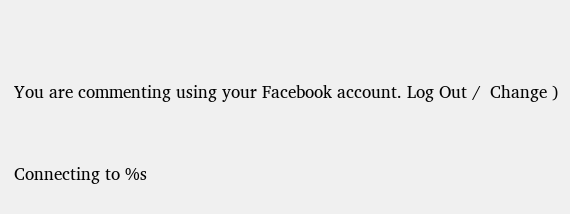You are commenting using your Facebook account. Log Out /  Change )


Connecting to %s